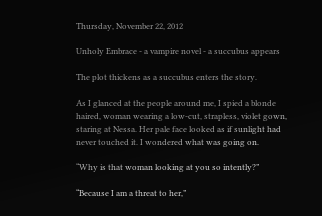Thursday, November 22, 2012

Unholy Embrace - a vampire novel - a succubus appears

The plot thickens as a succubus enters the story.

As I glanced at the people around me, I spied a blonde haired, woman wearing a low-cut, strapless, violet gown, staring at Nessa. Her pale face looked as if sunlight had never touched it. I wondered what was going on.

“Why is that woman looking at you so intently?”

“Because I am a threat to her,”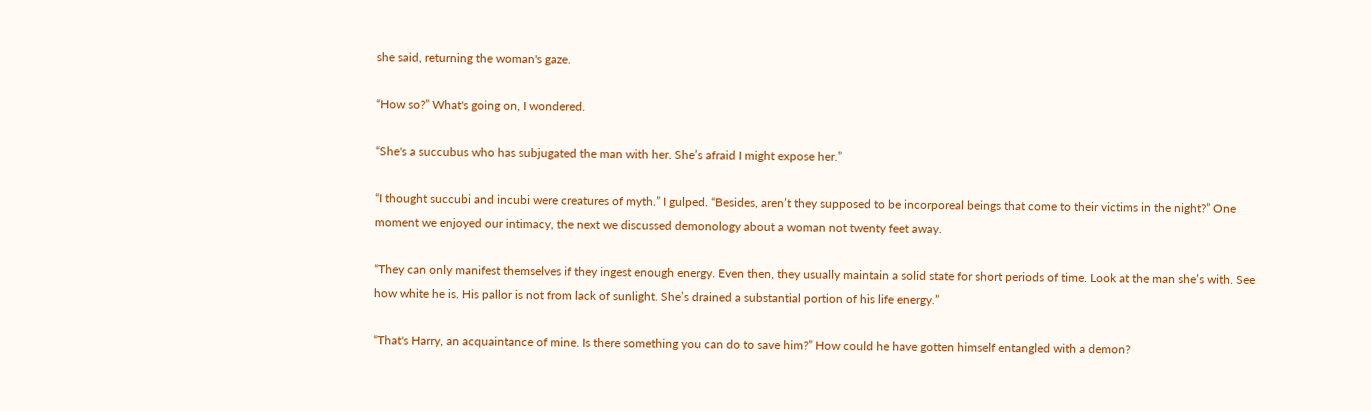she said, returning the woman's gaze.

“How so?” What's going on, I wondered.

“She's a succubus who has subjugated the man with her. She’s afraid I might expose her.”

“I thought succubi and incubi were creatures of myth.” I gulped. “Besides, aren’t they supposed to be incorporeal beings that come to their victims in the night?” One moment we enjoyed our intimacy, the next we discussed demonology about a woman not twenty feet away.

“They can only manifest themselves if they ingest enough energy. Even then, they usually maintain a solid state for short periods of time. Look at the man she’s with. See how white he is. His pallor is not from lack of sunlight. She’s drained a substantial portion of his life energy.”

“That's Harry, an acquaintance of mine. Is there something you can do to save him?” How could he have gotten himself entangled with a demon?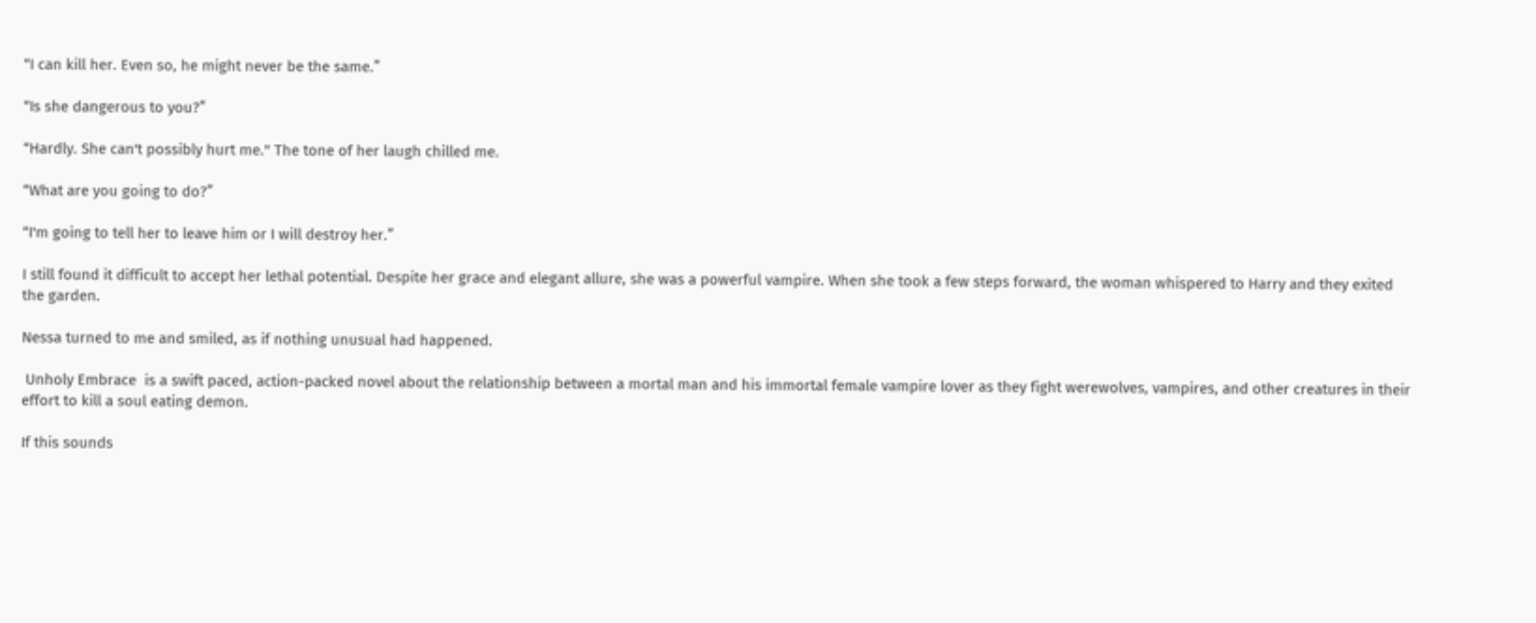“I can kill her. Even so, he might never be the same.”

“Is she dangerous to you?”

“Hardly. She can't possibly hurt me." The tone of her laugh chilled me.

“What are you going to do?”

“I'm going to tell her to leave him or I will destroy her.”

I still found it difficult to accept her lethal potential. Despite her grace and elegant allure, she was a powerful vampire. When she took a few steps forward, the woman whispered to Harry and they exited the garden.

Nessa turned to me and smiled, as if nothing unusual had happened.

 Unholy Embrace  is a swift paced, action-packed novel about the relationship between a mortal man and his immortal female vampire lover as they fight werewolves, vampires, and other creatures in their effort to kill a soul eating demon.

If this sounds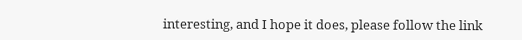interesting, and I hope it does, please follow the link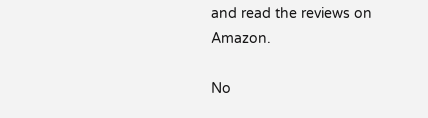and read the reviews on Amazon.

No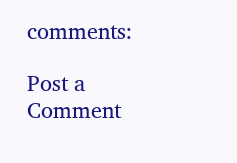comments:

Post a Comment